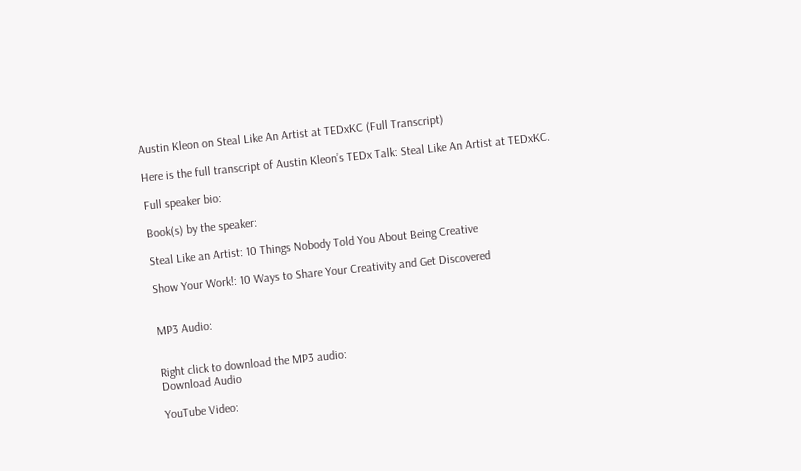Austin Kleon on Steal Like An Artist at TEDxKC (Full Transcript)

Here is the full transcript of Austin Kleon’s TEDx Talk: Steal Like An Artist at TEDxKC.

Full speaker bio:

Book(s) by the speaker:

Steal Like an Artist: 10 Things Nobody Told You About Being Creative

Show Your Work!: 10 Ways to Share Your Creativity and Get Discovered


MP3 Audio:


Right click to download the MP3 audio:
Download Audio

YouTube Video: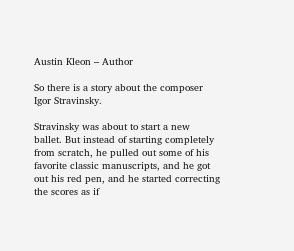Austin Kleon – Author

So there is a story about the composer Igor Stravinsky.

Stravinsky was about to start a new ballet. But instead of starting completely from scratch, he pulled out some of his favorite classic manuscripts, and he got out his red pen, and he started correcting the scores as if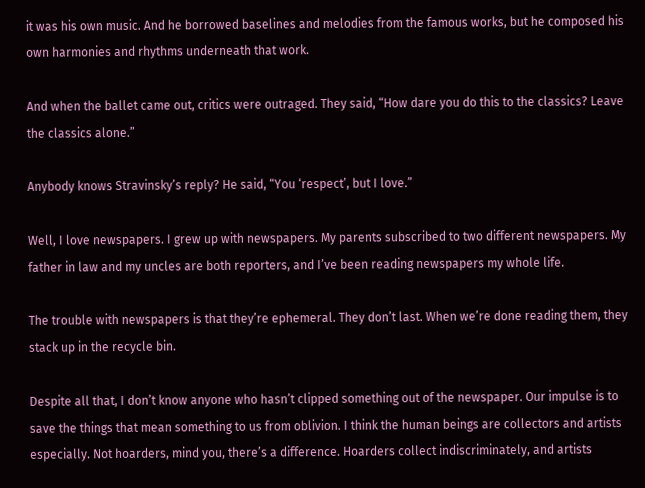it was his own music. And he borrowed baselines and melodies from the famous works, but he composed his own harmonies and rhythms underneath that work.

And when the ballet came out, critics were outraged. They said, “How dare you do this to the classics? Leave the classics alone.”

Anybody knows Stravinsky’s reply? He said, “You ‘respect’, but I love.”

Well, I love newspapers. I grew up with newspapers. My parents subscribed to two different newspapers. My father in law and my uncles are both reporters, and I’ve been reading newspapers my whole life.

The trouble with newspapers is that they’re ephemeral. They don’t last. When we’re done reading them, they stack up in the recycle bin.

Despite all that, I don’t know anyone who hasn’t clipped something out of the newspaper. Our impulse is to save the things that mean something to us from oblivion. I think the human beings are collectors and artists especially. Not hoarders, mind you, there’s a difference. Hoarders collect indiscriminately, and artists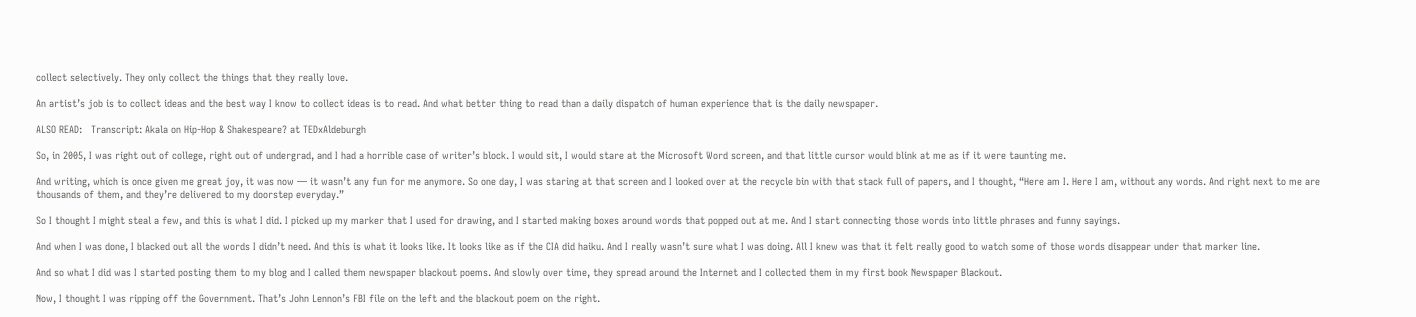collect selectively. They only collect the things that they really love.

An artist’s job is to collect ideas and the best way I know to collect ideas is to read. And what better thing to read than a daily dispatch of human experience that is the daily newspaper.

ALSO READ:   Transcript: Akala on Hip-Hop & Shakespeare? at TEDxAldeburgh

So, in 2005, I was right out of college, right out of undergrad, and I had a horrible case of writer’s block. I would sit, I would stare at the Microsoft Word screen, and that little cursor would blink at me as if it were taunting me.

And writing, which is once given me great joy, it was now — it wasn’t any fun for me anymore. So one day, I was staring at that screen and I looked over at the recycle bin with that stack full of papers, and I thought, “Here am I. Here I am, without any words. And right next to me are thousands of them, and they’re delivered to my doorstep everyday.”

So I thought I might steal a few, and this is what I did. I picked up my marker that I used for drawing, and I started making boxes around words that popped out at me. And I start connecting those words into little phrases and funny sayings.

And when I was done, I blacked out all the words I didn’t need. And this is what it looks like. It looks like as if the CIA did haiku. And I really wasn’t sure what I was doing. All I knew was that it felt really good to watch some of those words disappear under that marker line.

And so what I did was I started posting them to my blog and I called them newspaper blackout poems. And slowly over time, they spread around the Internet and I collected them in my first book Newspaper Blackout.

Now, I thought I was ripping off the Government. That’s John Lennon’s FBI file on the left and the blackout poem on the right.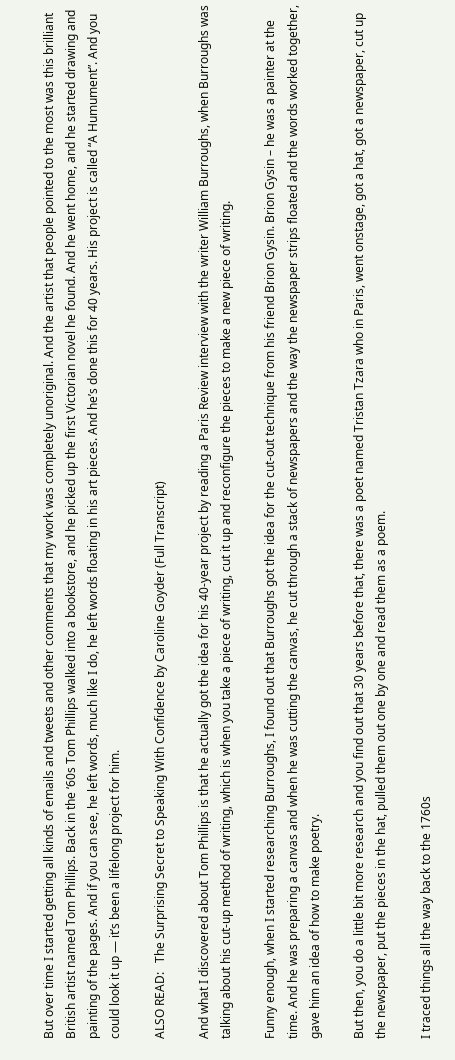But over time I started getting all kinds of emails and tweets and other comments that my work was completely unoriginal. And the artist that people pointed to the most was this brilliant British artist named Tom Phillips. Back in the ‘60s Tom Phillips walked into a bookstore, and he picked up the first Victorian novel he found. And he went home, and he started drawing and painting of the pages. And if you can see, he left words, much like I do, he left words floating in his art pieces. And he’s done this for 40 years. His project is called “A Humument”. And you could look it up — it’s been a lifelong project for him.

ALSO READ:   The Surprising Secret to Speaking With Confidence by Caroline Goyder (Full Transcript)

And what I discovered about Tom Phillips is that he actually got the idea for his 40-year project by reading a Paris Review interview with the writer William Burroughs, when Burroughs was talking about his cut-up method of writing, which is when you take a piece of writing, cut it up and reconfigure the pieces to make a new piece of writing.

Funny enough, when I started researching Burroughs, I found out that Burroughs got the idea for the cut-out technique from his friend Brion Gysin. Brion Gysin – he was a painter at the time. And he was preparing a canvas and when he was cutting the canvas, he cut through a stack of newspapers and the way the newspaper strips floated and the words worked together, gave him an idea of how to make poetry.

But then, you do a little bit more research and you find out that 30 years before that, there was a poet named Tristan Tzara who in Paris, went onstage, got a hat, got a newspaper, cut up the newspaper, put the pieces in the hat, pulled them out one by one and read them as a poem.

I traced things all the way back to the 1760s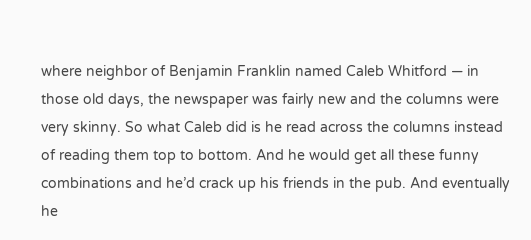where neighbor of Benjamin Franklin named Caleb Whitford — in those old days, the newspaper was fairly new and the columns were very skinny. So what Caleb did is he read across the columns instead of reading them top to bottom. And he would get all these funny combinations and he’d crack up his friends in the pub. And eventually he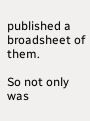published a broadsheet of them.

So not only was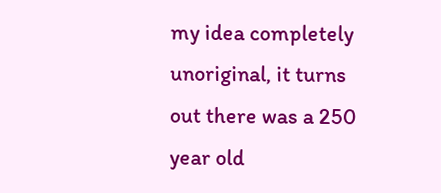my idea completely unoriginal, it turns out there was a 250 year old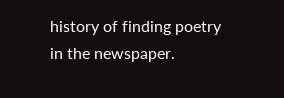history of finding poetry in the newspaper.